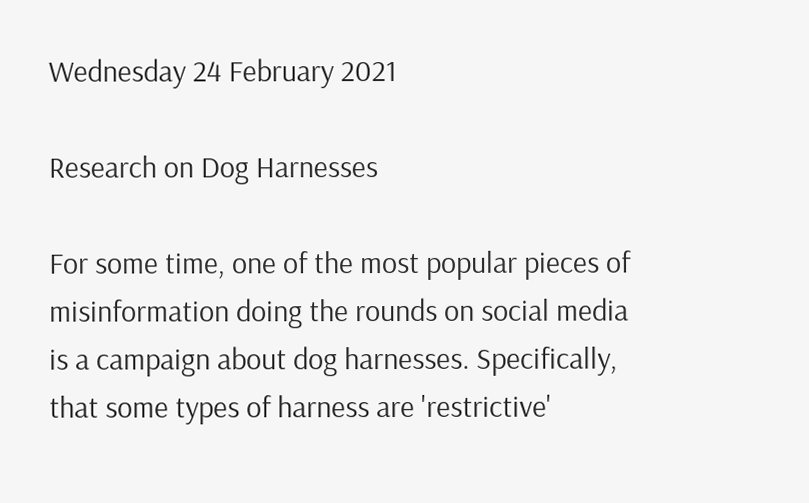Wednesday 24 February 2021

Research on Dog Harnesses

For some time, one of the most popular pieces of misinformation doing the rounds on social media is a campaign about dog harnesses. Specifically, that some types of harness are 'restrictive'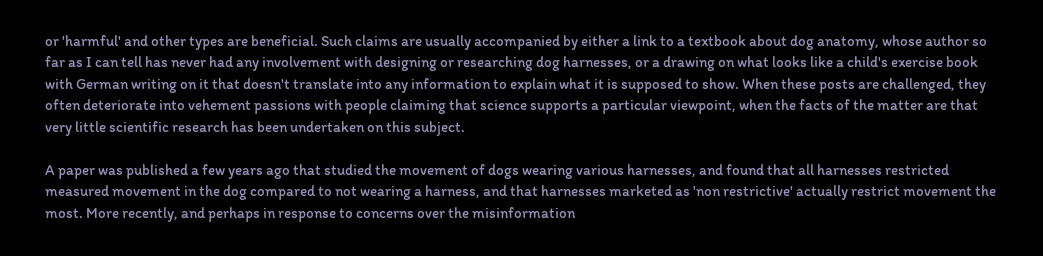or 'harmful' and other types are beneficial. Such claims are usually accompanied by either a link to a textbook about dog anatomy, whose author so far as I can tell has never had any involvement with designing or researching dog harnesses, or a drawing on what looks like a child's exercise book with German writing on it that doesn't translate into any information to explain what it is supposed to show. When these posts are challenged, they often deteriorate into vehement passions with people claiming that science supports a particular viewpoint, when the facts of the matter are that very little scientific research has been undertaken on this subject.

A paper was published a few years ago that studied the movement of dogs wearing various harnesses, and found that all harnesses restricted measured movement in the dog compared to not wearing a harness, and that harnesses marketed as 'non restrictive' actually restrict movement the most. More recently, and perhaps in response to concerns over the misinformation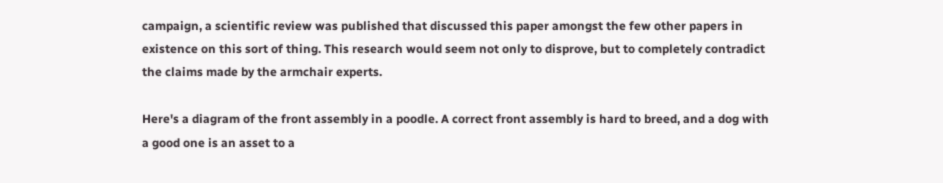campaign, a scientific review was published that discussed this paper amongst the few other papers in existence on this sort of thing. This research would seem not only to disprove, but to completely contradict the claims made by the armchair experts.

Here's a diagram of the front assembly in a poodle. A correct front assembly is hard to breed, and a dog with a good one is an asset to a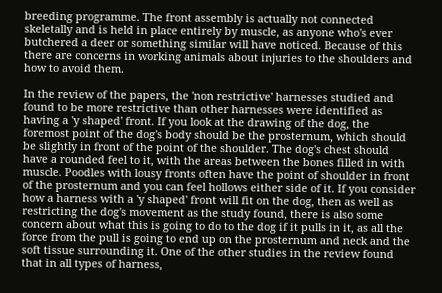breeding programme. The front assembly is actually not connected skeletally and is held in place entirely by muscle, as anyone who's ever butchered a deer or something similar will have noticed. Because of this there are concerns in working animals about injuries to the shoulders and how to avoid them.

In the review of the papers, the 'non restrictive' harnesses studied and found to be more restrictive than other harnesses were identified as having a 'y shaped' front. If you look at the drawing of the dog, the foremost point of the dog's body should be the prosternum, which should be slightly in front of the point of the shoulder. The dog's chest should have a rounded feel to it, with the areas between the bones filled in with muscle. Poodles with lousy fronts often have the point of shoulder in front of the prosternum and you can feel hollows either side of it. If you consider how a harness with a 'y shaped' front will fit on the dog, then as well as restricting the dog's movement as the study found, there is also some concern about what this is going to do to the dog if it pulls in it, as all the force from the pull is going to end up on the prosternum and neck and the soft tissue surrounding it. One of the other studies in the review found that in all types of harness,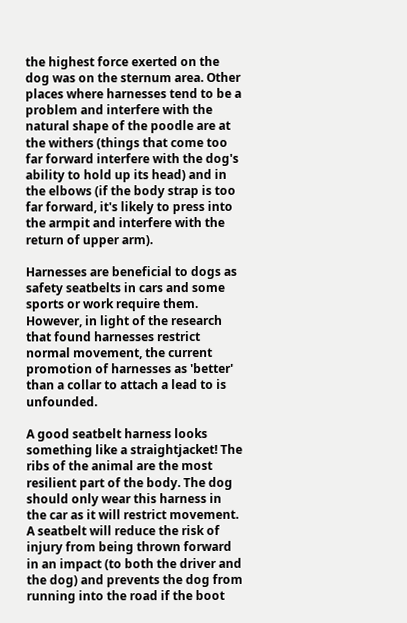the highest force exerted on the dog was on the sternum area. Other places where harnesses tend to be a problem and interfere with the natural shape of the poodle are at the withers (things that come too far forward interfere with the dog's ability to hold up its head) and in the elbows (if the body strap is too far forward, it's likely to press into the armpit and interfere with the return of upper arm).

Harnesses are beneficial to dogs as safety seatbelts in cars and some sports or work require them. However, in light of the research that found harnesses restrict normal movement, the current promotion of harnesses as 'better' than a collar to attach a lead to is unfounded.

A good seatbelt harness looks something like a straightjacket! The ribs of the animal are the most resilient part of the body. The dog should only wear this harness in the car as it will restrict movement. A seatbelt will reduce the risk of injury from being thrown forward in an impact (to both the driver and the dog) and prevents the dog from running into the road if the boot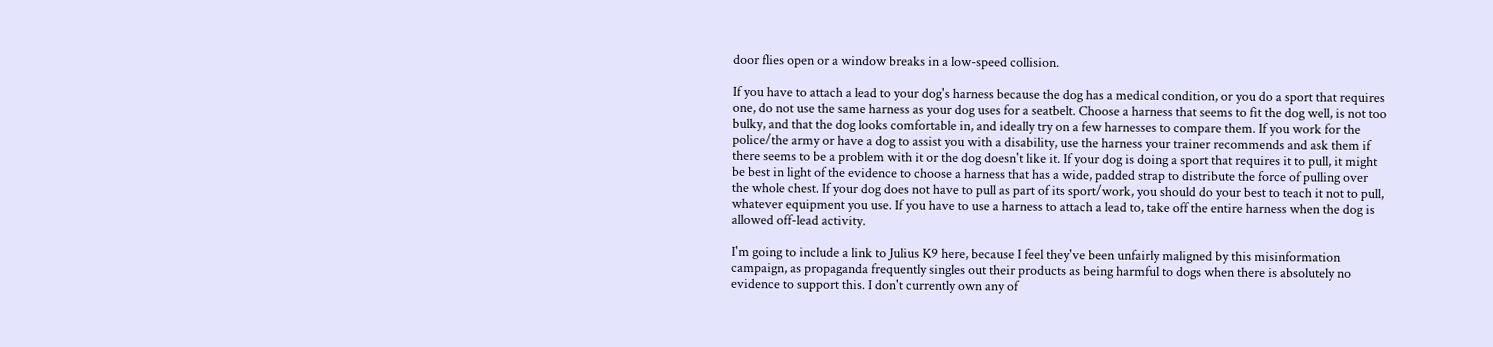door flies open or a window breaks in a low-speed collision.

If you have to attach a lead to your dog's harness because the dog has a medical condition, or you do a sport that requires one, do not use the same harness as your dog uses for a seatbelt. Choose a harness that seems to fit the dog well, is not too bulky, and that the dog looks comfortable in, and ideally try on a few harnesses to compare them. If you work for the police/the army or have a dog to assist you with a disability, use the harness your trainer recommends and ask them if there seems to be a problem with it or the dog doesn't like it. If your dog is doing a sport that requires it to pull, it might be best in light of the evidence to choose a harness that has a wide, padded strap to distribute the force of pulling over the whole chest. If your dog does not have to pull as part of its sport/work, you should do your best to teach it not to pull, whatever equipment you use. If you have to use a harness to attach a lead to, take off the entire harness when the dog is allowed off-lead activity.

I'm going to include a link to Julius K9 here, because I feel they've been unfairly maligned by this misinformation campaign, as propaganda frequently singles out their products as being harmful to dogs when there is absolutely no evidence to support this. I don't currently own any of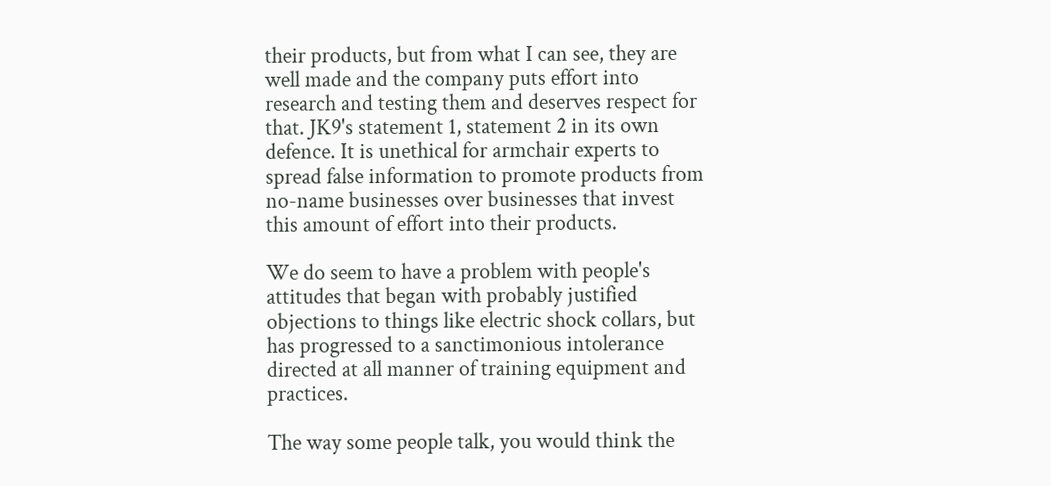their products, but from what I can see, they are well made and the company puts effort into research and testing them and deserves respect for that. JK9's statement 1, statement 2 in its own defence. It is unethical for armchair experts to spread false information to promote products from no-name businesses over businesses that invest this amount of effort into their products.

We do seem to have a problem with people's attitudes that began with probably justified objections to things like electric shock collars, but has progressed to a sanctimonious intolerance directed at all manner of training equipment and practices.

The way some people talk, you would think the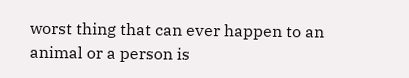worst thing that can ever happen to an animal or a person is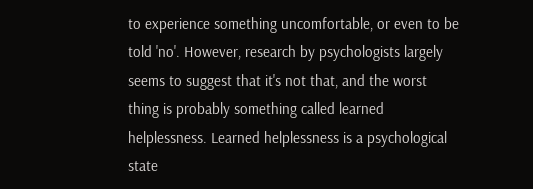to experience something uncomfortable, or even to be told 'no'. However, research by psychologists largely seems to suggest that it's not that, and the worst thing is probably something called learned helplessness. Learned helplessness is a psychological state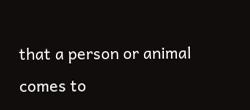that a person or animal comes to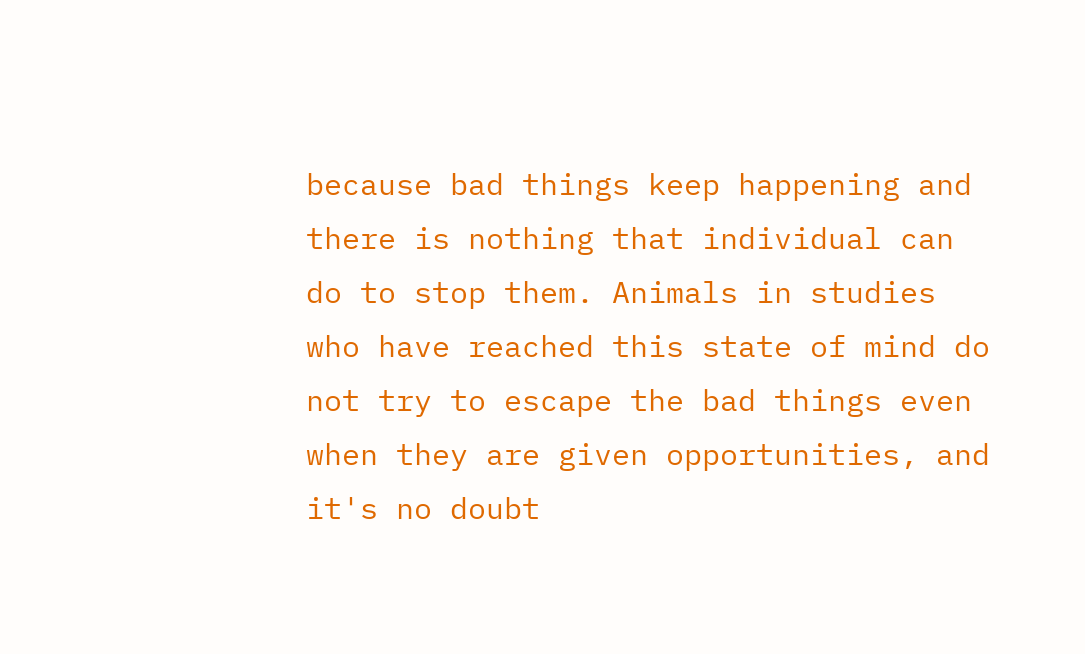because bad things keep happening and there is nothing that individual can do to stop them. Animals in studies who have reached this state of mind do not try to escape the bad things even when they are given opportunities, and it's no doubt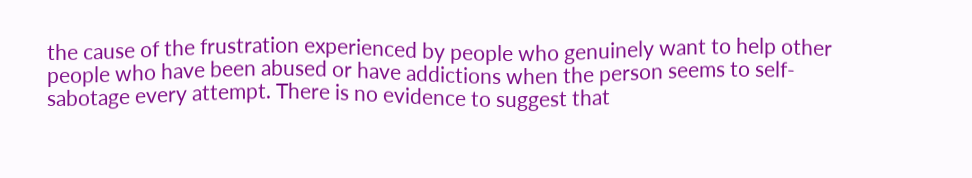the cause of the frustration experienced by people who genuinely want to help other people who have been abused or have addictions when the person seems to self-sabotage every attempt. There is no evidence to suggest that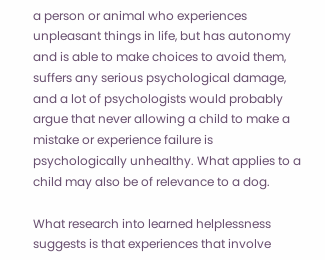a person or animal who experiences unpleasant things in life, but has autonomy and is able to make choices to avoid them, suffers any serious psychological damage, and a lot of psychologists would probably argue that never allowing a child to make a mistake or experience failure is psychologically unhealthy. What applies to a child may also be of relevance to a dog.

What research into learned helplessness suggests is that experiences that involve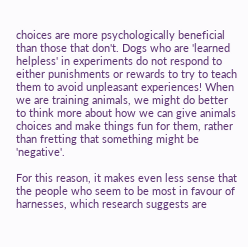choices are more psychologically beneficial than those that don't. Dogs who are 'learned helpless' in experiments do not respond to either punishments or rewards to try to teach them to avoid unpleasant experiences! When we are training animals, we might do better to think more about how we can give animals choices and make things fun for them, rather than fretting that something might be 'negative'.

For this reason, it makes even less sense that the people who seem to be most in favour of harnesses, which research suggests are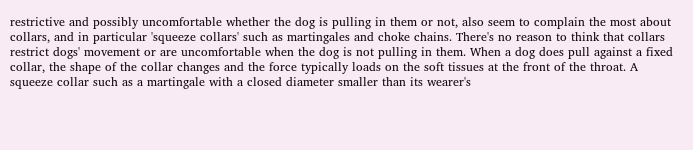restrictive and possibly uncomfortable whether the dog is pulling in them or not, also seem to complain the most about collars, and in particular 'squeeze collars' such as martingales and choke chains. There's no reason to think that collars restrict dogs' movement or are uncomfortable when the dog is not pulling in them. When a dog does pull against a fixed collar, the shape of the collar changes and the force typically loads on the soft tissues at the front of the throat. A squeeze collar such as a martingale with a closed diameter smaller than its wearer's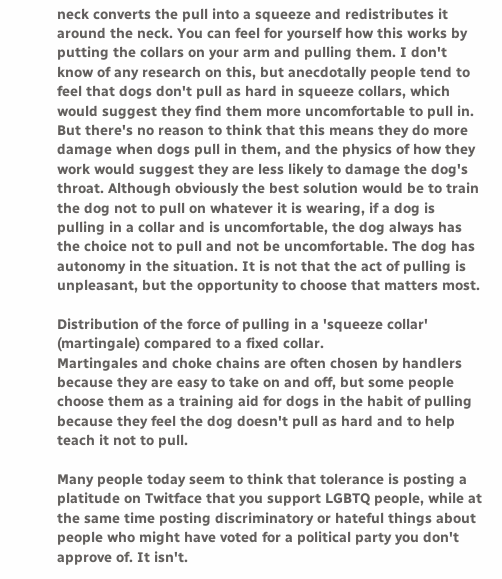neck converts the pull into a squeeze and redistributes it around the neck. You can feel for yourself how this works by putting the collars on your arm and pulling them. I don't know of any research on this, but anecdotally people tend to feel that dogs don't pull as hard in squeeze collars, which would suggest they find them more uncomfortable to pull in. But there's no reason to think that this means they do more damage when dogs pull in them, and the physics of how they work would suggest they are less likely to damage the dog's throat. Although obviously the best solution would be to train the dog not to pull on whatever it is wearing, if a dog is pulling in a collar and is uncomfortable, the dog always has the choice not to pull and not be uncomfortable. The dog has autonomy in the situation. It is not that the act of pulling is unpleasant, but the opportunity to choose that matters most.

Distribution of the force of pulling in a 'squeeze collar' (martingale) compared to a fixed collar.
Martingales and choke chains are often chosen by handlers because they are easy to take on and off, but some people choose them as a training aid for dogs in the habit of pulling because they feel the dog doesn't pull as hard and to help teach it not to pull.

Many people today seem to think that tolerance is posting a platitude on Twitface that you support LGBTQ people, while at the same time posting discriminatory or hateful things about people who might have voted for a political party you don't approve of. It isn't.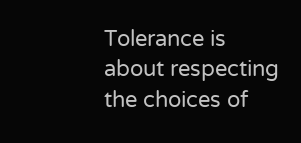Tolerance is about respecting the choices of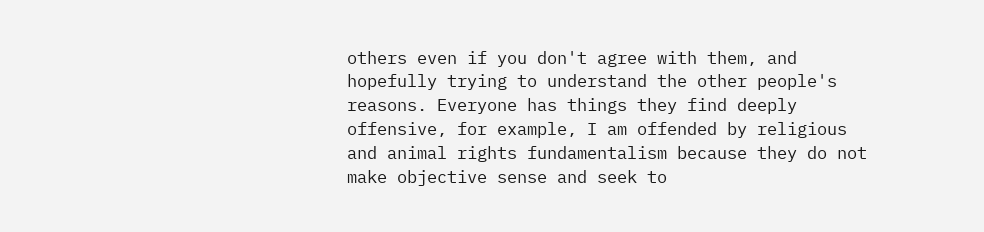others even if you don't agree with them, and hopefully trying to understand the other people's reasons. Everyone has things they find deeply offensive, for example, I am offended by religious and animal rights fundamentalism because they do not make objective sense and seek to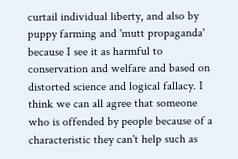curtail individual liberty, and also by puppy farming and 'mutt propaganda' because I see it as harmful to conservation and welfare and based on distorted science and logical fallacy. I think we can all agree that someone who is offended by people because of a characteristic they can't help such as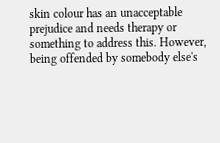skin colour has an unacceptable prejudice and needs therapy or something to address this. However, being offended by somebody else's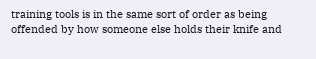training tools is in the same sort of order as being offended by how someone else holds their knife and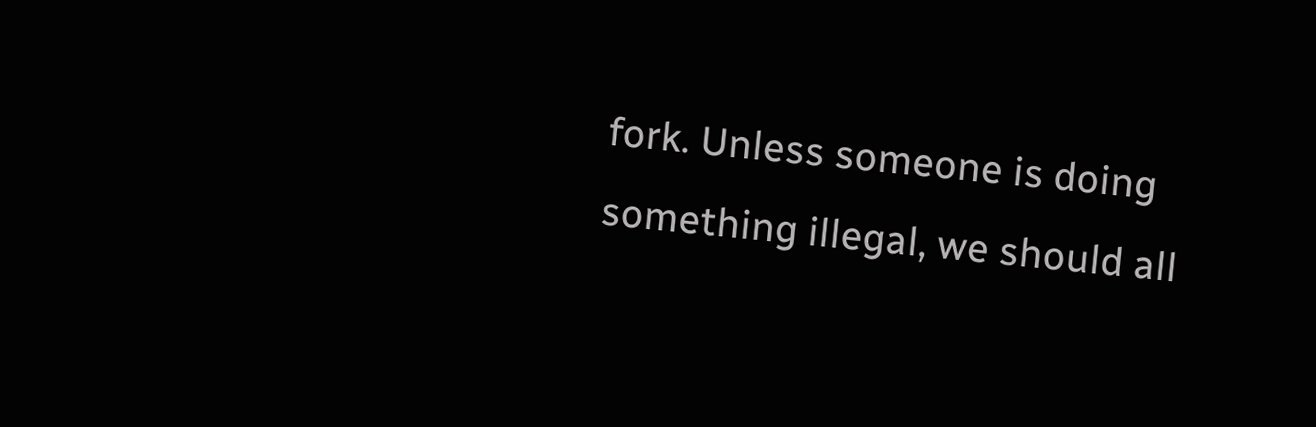fork. Unless someone is doing something illegal, we should all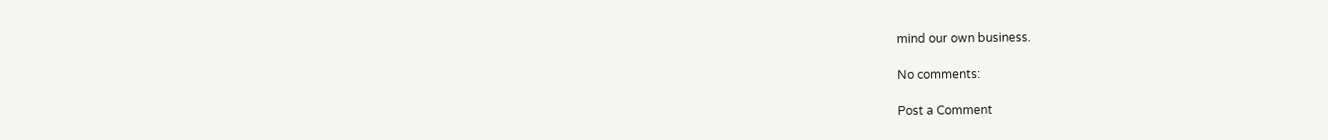mind our own business.

No comments:

Post a Comment